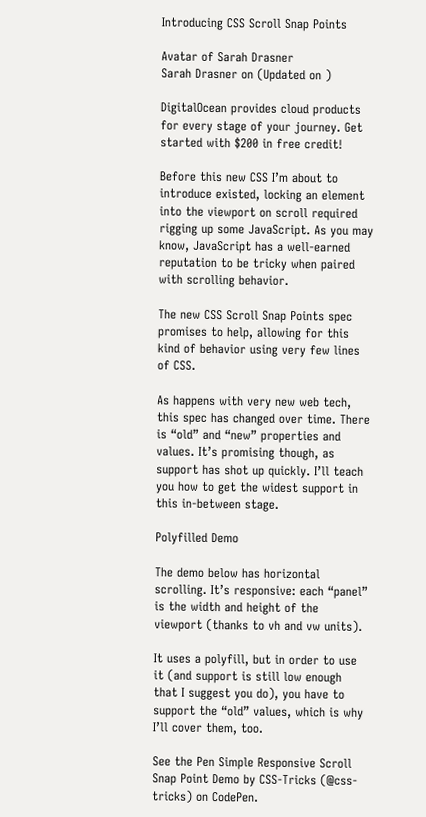Introducing CSS Scroll Snap Points

Avatar of Sarah Drasner
Sarah Drasner on (Updated on )

DigitalOcean provides cloud products for every stage of your journey. Get started with $200 in free credit!

Before this new CSS I’m about to introduce existed, locking an element into the viewport on scroll required rigging up some JavaScript. As you may know, JavaScript has a well-earned reputation to be tricky when paired with scrolling behavior.

The new CSS Scroll Snap Points spec promises to help, allowing for this kind of behavior using very few lines of CSS.

As happens with very new web tech, this spec has changed over time. There is “old” and “new” properties and values. It’s promising though, as support has shot up quickly. I’ll teach you how to get the widest support in this in-between stage.

Polyfilled Demo

The demo below has horizontal scrolling. It’s responsive: each “panel” is the width and height of the viewport (thanks to vh and vw units).

It uses a polyfill, but in order to use it (and support is still low enough that I suggest you do), you have to support the “old” values, which is why I’ll cover them, too.

See the Pen Simple Responsive Scroll Snap Point Demo by CSS-Tricks (@css-tricks) on CodePen.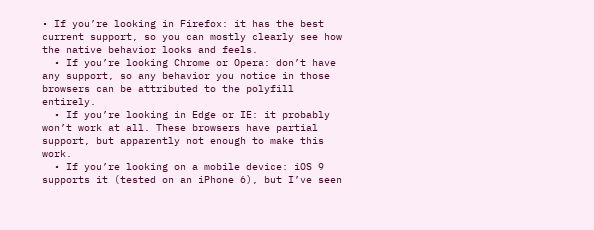• If you’re looking in Firefox: it has the best current support, so you can mostly clearly see how the native behavior looks and feels.
  • If you’re looking Chrome or Opera: don’t have any support, so any behavior you notice in those browsers can be attributed to the polyfill entirely.
  • If you’re looking in Edge or IE: it probably won’t work at all. These browsers have partial support, but apparently not enough to make this work.
  • If you’re looking on a mobile device: iOS 9 supports it (tested on an iPhone 6), but I’ve seen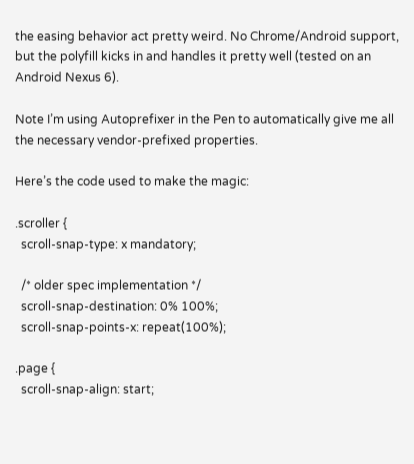the easing behavior act pretty weird. No Chrome/Android support, but the polyfill kicks in and handles it pretty well (tested on an Android Nexus 6).

Note I’m using Autoprefixer in the Pen to automatically give me all the necessary vendor-prefixed properties.

Here’s the code used to make the magic:

.scroller {
  scroll-snap-type: x mandatory;

  /* older spec implementation */
  scroll-snap-destination: 0% 100%;
  scroll-snap-points-x: repeat(100%);

.page {
  scroll-snap-align: start;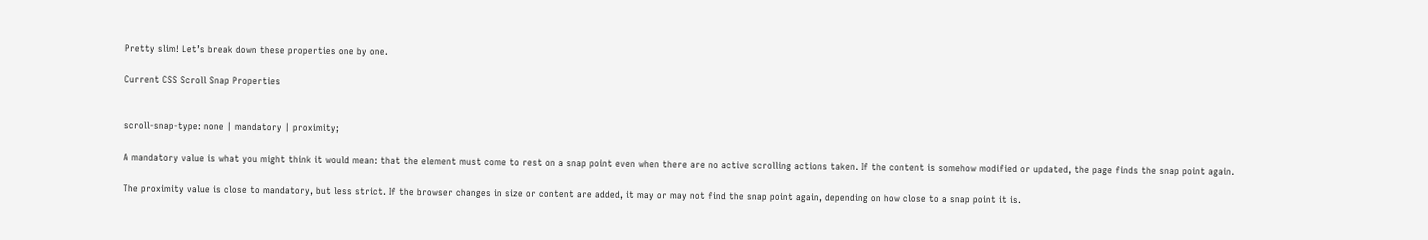Pretty slim! Let’s break down these properties one by one.

Current CSS Scroll Snap Properties


scroll-snap-type: none | mandatory | proximity;

A mandatory value is what you might think it would mean: that the element must come to rest on a snap point even when there are no active scrolling actions taken. If the content is somehow modified or updated, the page finds the snap point again.

The proximity value is close to mandatory, but less strict. If the browser changes in size or content are added, it may or may not find the snap point again, depending on how close to a snap point it is.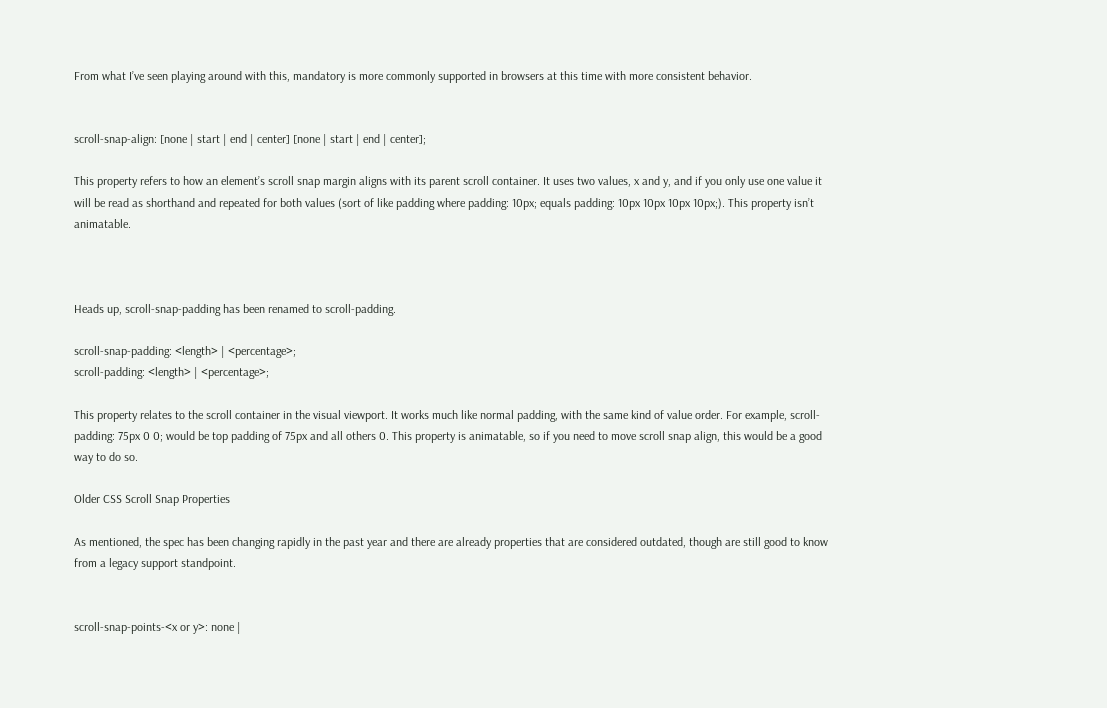From what I’ve seen playing around with this, mandatory is more commonly supported in browsers at this time with more consistent behavior.


scroll-snap-align: [none | start | end | center] [none | start | end | center];

This property refers to how an element’s scroll snap margin aligns with its parent scroll container. It uses two values, x and y, and if you only use one value it will be read as shorthand and repeated for both values (sort of like padding where padding: 10px; equals padding: 10px 10px 10px 10px;). This property isn’t animatable.



Heads up, scroll-snap-padding has been renamed to scroll-padding.

scroll-snap-padding: <length> | <percentage>;
scroll-padding: <length> | <percentage>;

This property relates to the scroll container in the visual viewport. It works much like normal padding, with the same kind of value order. For example, scroll-padding: 75px 0 0; would be top padding of 75px and all others 0. This property is animatable, so if you need to move scroll snap align, this would be a good way to do so.

Older CSS Scroll Snap Properties

As mentioned, the spec has been changing rapidly in the past year and there are already properties that are considered outdated, though are still good to know from a legacy support standpoint.


scroll-snap-points-<x or y>: none |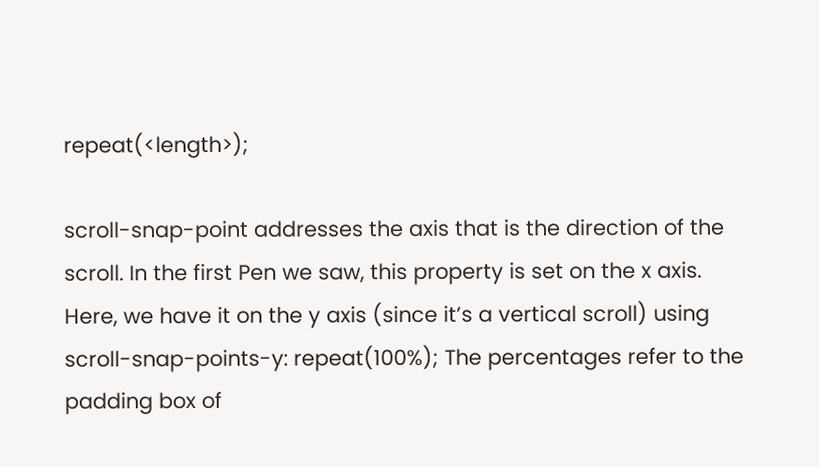repeat(<length>);

scroll-snap-point addresses the axis that is the direction of the scroll. In the first Pen we saw, this property is set on the x axis. Here, we have it on the y axis (since it’s a vertical scroll) using scroll-snap-points-y: repeat(100%); The percentages refer to the padding box of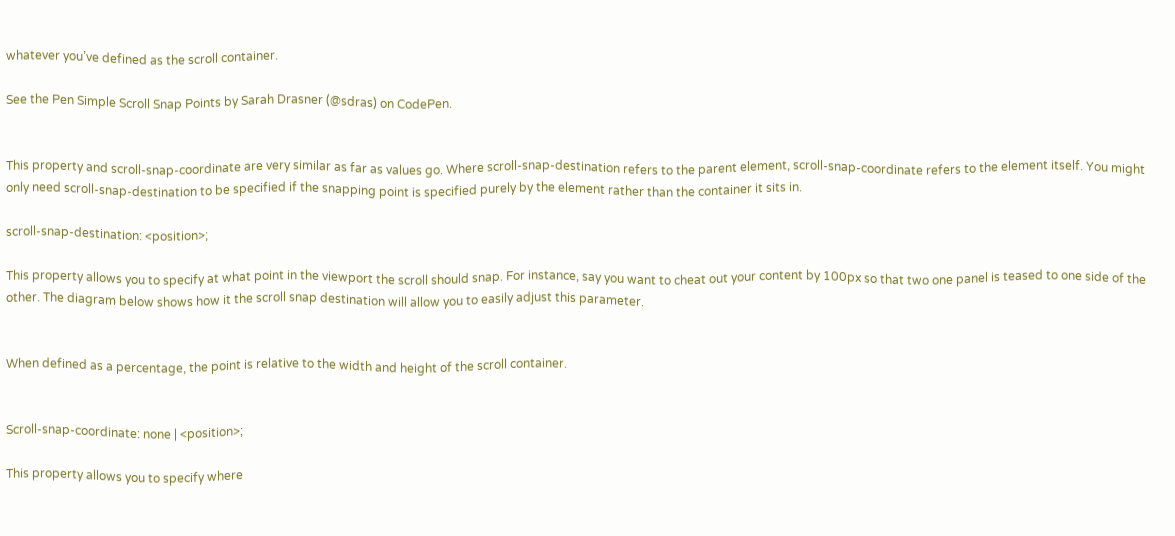whatever you’ve defined as the scroll container.

See the Pen Simple Scroll Snap Points by Sarah Drasner (@sdras) on CodePen.


This property and scroll-snap-coordinate are very similar as far as values go. Where scroll-snap-destination refers to the parent element, scroll-snap-coordinate refers to the element itself. You might only need scroll-snap-destination to be specified if the snapping point is specified purely by the element rather than the container it sits in.

scroll-snap-destination: <position>;

This property allows you to specify at what point in the viewport the scroll should snap. For instance, say you want to cheat out your content by 100px so that two one panel is teased to one side of the other. The diagram below shows how it the scroll snap destination will allow you to easily adjust this parameter.


When defined as a percentage, the point is relative to the width and height of the scroll container.


Scroll-snap-coordinate: none | <position>;

This property allows you to specify where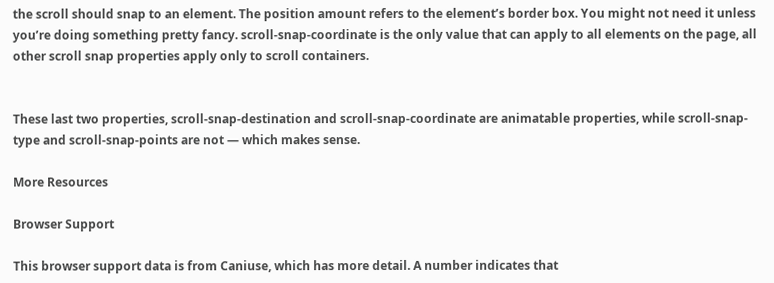the scroll should snap to an element. The position amount refers to the element’s border box. You might not need it unless you’re doing something pretty fancy. scroll-snap-coordinate is the only value that can apply to all elements on the page, all other scroll snap properties apply only to scroll containers.


These last two properties, scroll-snap-destination and scroll-snap-coordinate are animatable properties, while scroll-snap-type and scroll-snap-points are not — which makes sense.

More Resources

Browser Support

This browser support data is from Caniuse, which has more detail. A number indicates that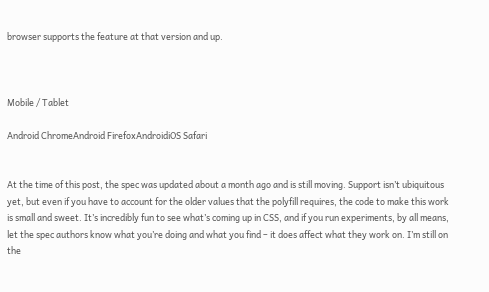browser supports the feature at that version and up.



Mobile / Tablet

Android ChromeAndroid FirefoxAndroidiOS Safari


At the time of this post, the spec was updated about a month ago and is still moving. Support isn’t ubiquitous yet, but even if you have to account for the older values that the polyfill requires, the code to make this work is small and sweet. It’s incredibly fun to see what’s coming up in CSS, and if you run experiments, by all means, let the spec authors know what you’re doing and what you find – it does affect what they work on. I’m still on the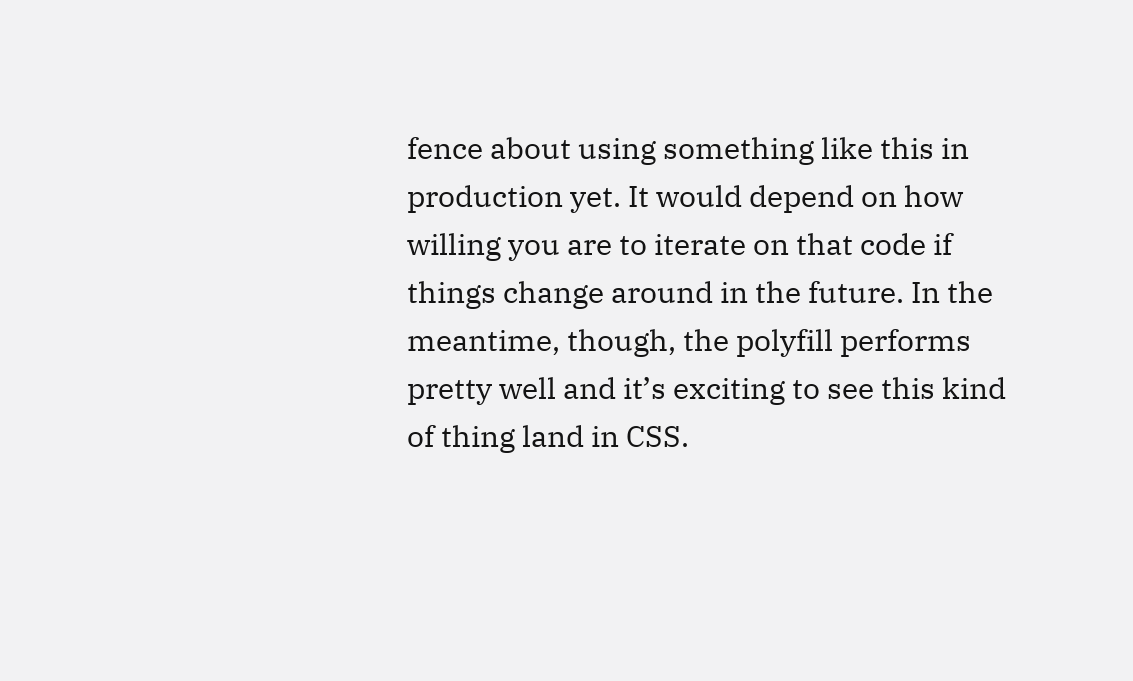fence about using something like this in production yet. It would depend on how willing you are to iterate on that code if things change around in the future. In the meantime, though, the polyfill performs pretty well and it’s exciting to see this kind of thing land in CSS.